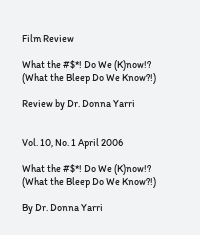Film Review

What the #$*! Do We (K)now!?
(What the Bleep Do We Know?!)

Review by Dr. Donna Yarri


Vol. 10, No. 1 April 2006

What the #$*! Do We (K)now!?
(What the Bleep Do We Know?!)

By Dr. Donna Yarri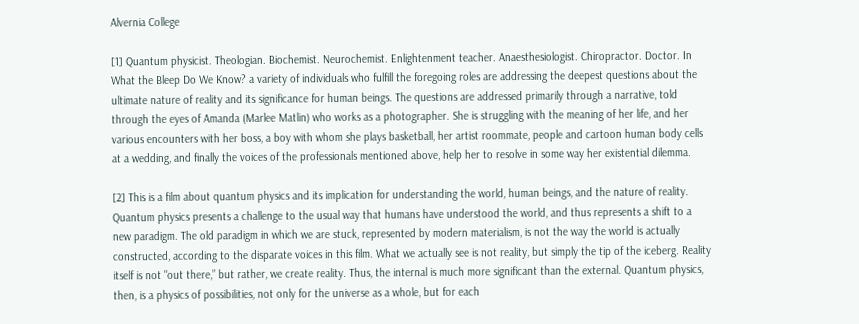Alvernia College

[1] Quantum physicist. Theologian. Biochemist. Neurochemist. Enlightenment teacher. Anaesthesiologist. Chiropractor. Doctor. In What the Bleep Do We Know? a variety of individuals who fulfill the foregoing roles are addressing the deepest questions about the ultimate nature of reality and its significance for human beings. The questions are addressed primarily through a narrative, told through the eyes of Amanda (Marlee Matlin) who works as a photographer. She is struggling with the meaning of her life, and her various encounters with her boss, a boy with whom she plays basketball, her artist roommate, people and cartoon human body cells at a wedding, and finally the voices of the professionals mentioned above, help her to resolve in some way her existential dilemma.

[2] This is a film about quantum physics and its implication for understanding the world, human beings, and the nature of reality. Quantum physics presents a challenge to the usual way that humans have understood the world, and thus represents a shift to a new paradigm. The old paradigm in which we are stuck, represented by modern materialism, is not the way the world is actually constructed, according to the disparate voices in this film. What we actually see is not reality, but simply the tip of the iceberg. Reality itself is not "out there,” but rather, we create reality. Thus, the internal is much more significant than the external. Quantum physics, then, is a physics of possibilities, not only for the universe as a whole, but for each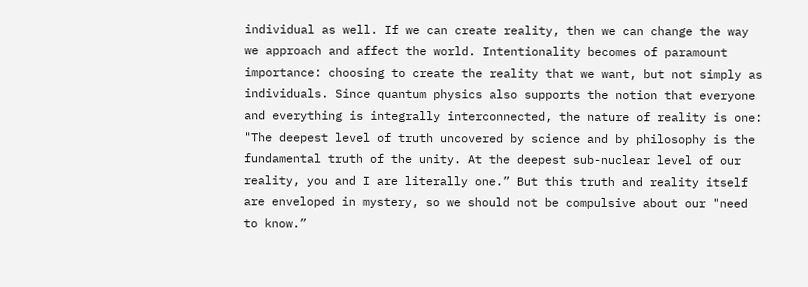individual as well. If we can create reality, then we can change the way we approach and affect the world. Intentionality becomes of paramount importance: choosing to create the reality that we want, but not simply as individuals. Since quantum physics also supports the notion that everyone and everything is integrally interconnected, the nature of reality is one: "The deepest level of truth uncovered by science and by philosophy is the fundamental truth of the unity. At the deepest sub-nuclear level of our reality, you and I are literally one.” But this truth and reality itself are enveloped in mystery, so we should not be compulsive about our "need to know.”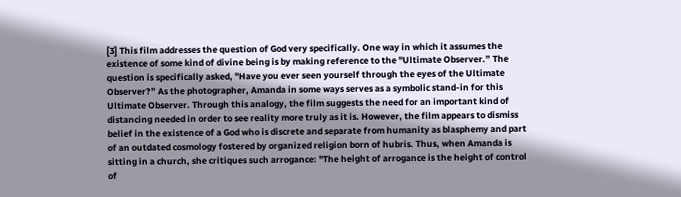[3] This film addresses the question of God very specifically. One way in which it assumes the existence of some kind of divine being is by making reference to the "Ultimate Observer.” The question is specifically asked, "Have you ever seen yourself through the eyes of the Ultimate Observer?” As the photographer, Amanda in some ways serves as a symbolic stand-in for this Ultimate Observer. Through this analogy, the film suggests the need for an important kind of distancing needed in order to see reality more truly as it is. However, the film appears to dismiss belief in the existence of a God who is discrete and separate from humanity as blasphemy and part of an outdated cosmology fostered by organized religion born of hubris. Thus, when Amanda is sitting in a church, she critiques such arrogance: "The height of arrogance is the height of control of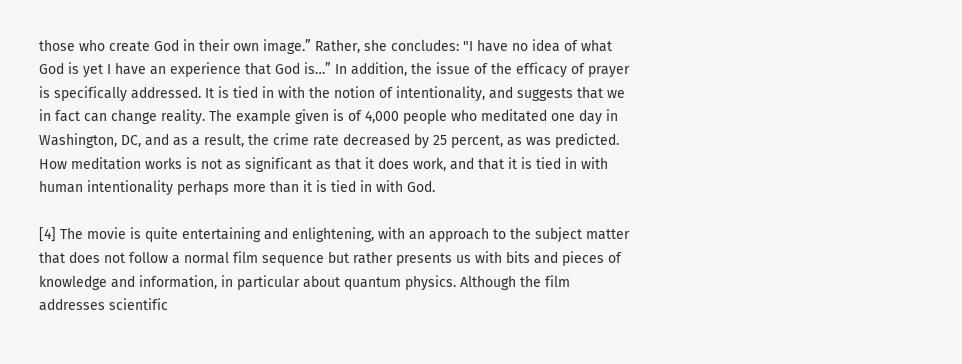those who create God in their own image.” Rather, she concludes: "I have no idea of what God is yet I have an experience that God is…” In addition, the issue of the efficacy of prayer is specifically addressed. It is tied in with the notion of intentionality, and suggests that we in fact can change reality. The example given is of 4,000 people who meditated one day in Washington, DC, and as a result, the crime rate decreased by 25 percent, as was predicted. How meditation works is not as significant as that it does work, and that it is tied in with human intentionality perhaps more than it is tied in with God.

[4] The movie is quite entertaining and enlightening, with an approach to the subject matter that does not follow a normal film sequence but rather presents us with bits and pieces of knowledge and information, in particular about quantum physics. Although the film addresses scientific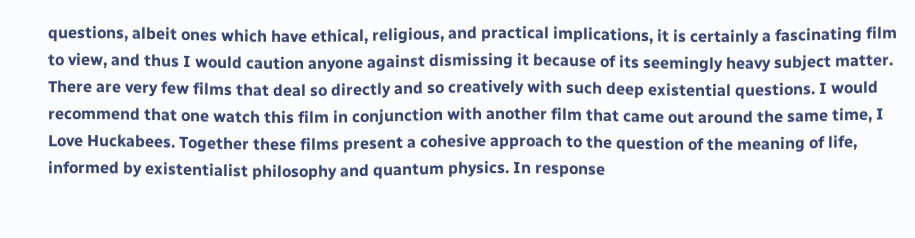questions, albeit ones which have ethical, religious, and practical implications, it is certainly a fascinating film to view, and thus I would caution anyone against dismissing it because of its seemingly heavy subject matter. There are very few films that deal so directly and so creatively with such deep existential questions. I would recommend that one watch this film in conjunction with another film that came out around the same time, I Love Huckabees. Together these films present a cohesive approach to the question of the meaning of life, informed by existentialist philosophy and quantum physics. In response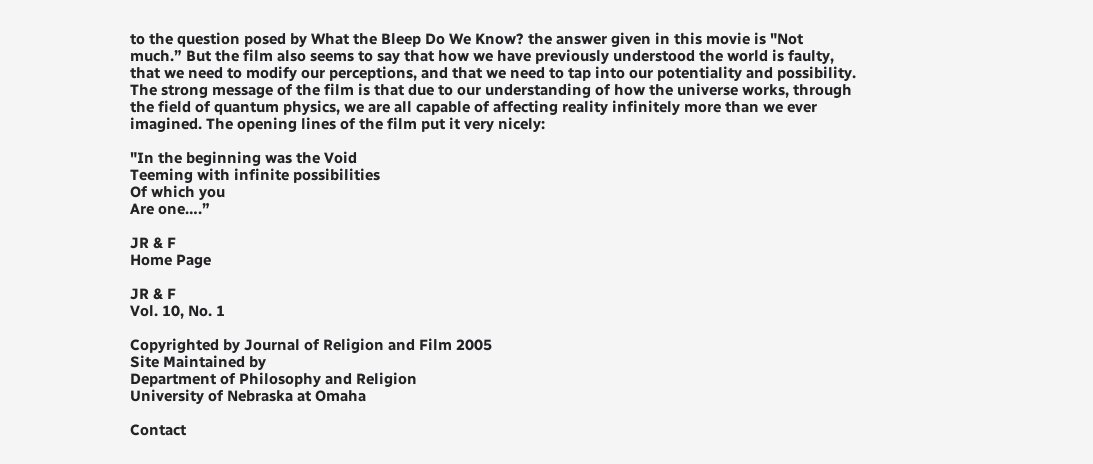to the question posed by What the Bleep Do We Know? the answer given in this movie is "Not much.” But the film also seems to say that how we have previously understood the world is faulty, that we need to modify our perceptions, and that we need to tap into our potentiality and possibility. The strong message of the film is that due to our understanding of how the universe works, through the field of quantum physics, we are all capable of affecting reality infinitely more than we ever imagined. The opening lines of the film put it very nicely:

"In the beginning was the Void
Teeming with infinite possibilities
Of which you
Are one….”

JR & F
Home Page

JR & F
Vol. 10, No. 1

Copyrighted by Journal of Religion and Film 2005
Site Maintained by
Department of Philosophy and Religion
University of Nebraska at Omaha

Contact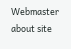Webmaster about site